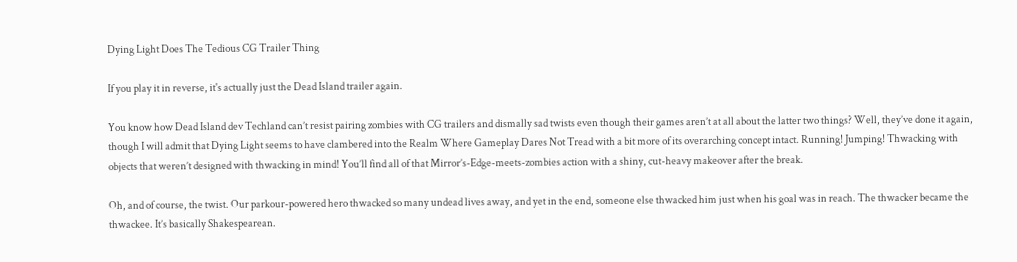Dying Light Does The Tedious CG Trailer Thing

If you play it in reverse, it's actually just the Dead Island trailer again.

You know how Dead Island dev Techland can’t resist pairing zombies with CG trailers and dismally sad twists even though their games aren’t at all about the latter two things? Well, they’ve done it again, though I will admit that Dying Light seems to have clambered into the Realm Where Gameplay Dares Not Tread with a bit more of its overarching concept intact. Running! Jumping! Thwacking with objects that weren’t designed with thwacking in mind! You’ll find all of that Mirror’s-Edge-meets-zombies action with a shiny, cut-heavy makeover after the break.

Oh, and of course, the twist. Our parkour-powered hero thwacked so many undead lives away, and yet in the end, someone else thwacked him just when his goal was in reach. The thwacker became the thwackee. It’s basically Shakespearean.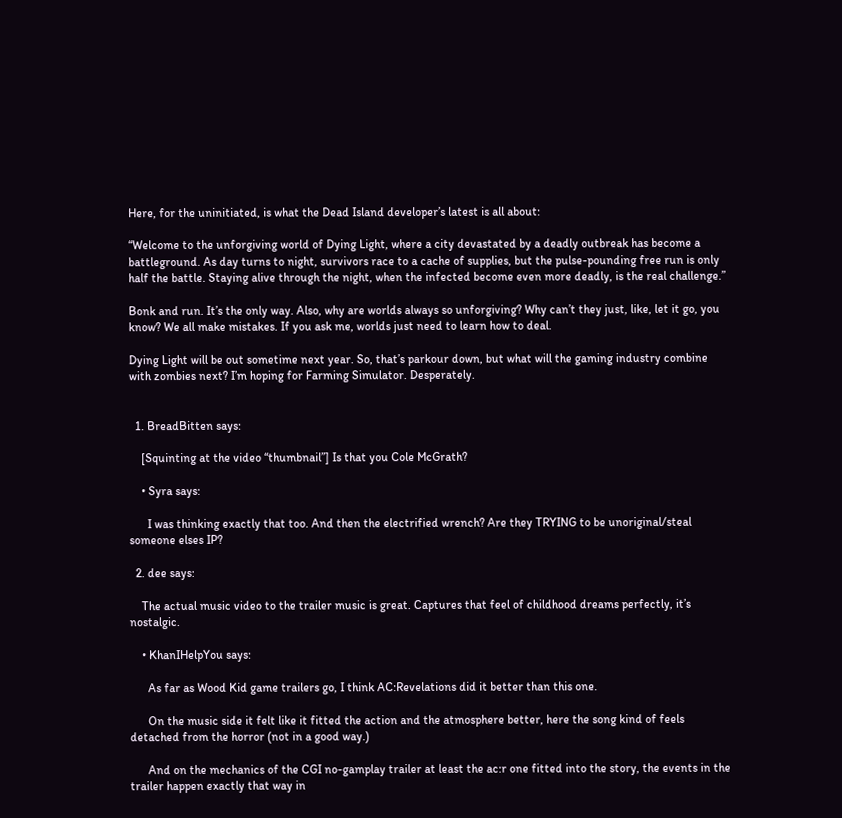Here, for the uninitiated, is what the Dead Island developer’s latest is all about:

“Welcome to the unforgiving world of Dying Light, where a city devastated by a deadly outbreak has become a battleground. As day turns to night, survivors race to a cache of supplies, but the pulse-pounding free run is only half the battle. Staying alive through the night, when the infected become even more deadly, is the real challenge.”

Bonk and run. It’s the only way. Also, why are worlds always so unforgiving? Why can’t they just, like, let it go, you know? We all make mistakes. If you ask me, worlds just need to learn how to deal.

Dying Light will be out sometime next year. So, that’s parkour down, but what will the gaming industry combine with zombies next? I’m hoping for Farming Simulator. Desperately.


  1. BreadBitten says:

    [Squinting at the video “thumbnail”] Is that you Cole McGrath?

    • Syra says:

      I was thinking exactly that too. And then the electrified wrench? Are they TRYING to be unoriginal/steal someone elses IP?

  2. dee says:

    The actual music video to the trailer music is great. Captures that feel of childhood dreams perfectly, it’s nostalgic.

    • KhanIHelpYou says:

      As far as Wood Kid game trailers go, I think AC:Revelations did it better than this one.

      On the music side it felt like it fitted the action and the atmosphere better, here the song kind of feels detached from the horror (not in a good way.)

      And on the mechanics of the CGI no-gamplay trailer at least the ac:r one fitted into the story, the events in the trailer happen exactly that way in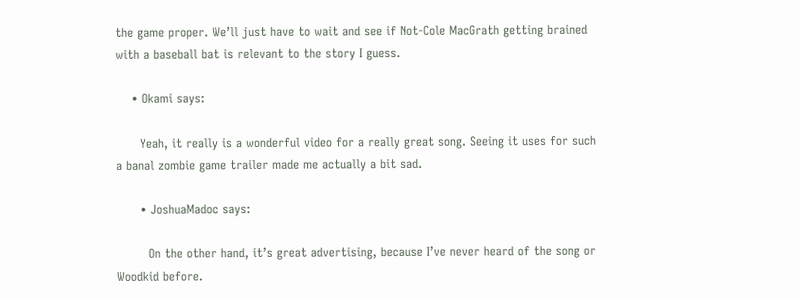the game proper. We’ll just have to wait and see if Not-Cole MacGrath getting brained with a baseball bat is relevant to the story I guess.

    • Okami says:

      Yeah, it really is a wonderful video for a really great song. Seeing it uses for such a banal zombie game trailer made me actually a bit sad.

      • JoshuaMadoc says:

        On the other hand, it’s great advertising, because I’ve never heard of the song or Woodkid before.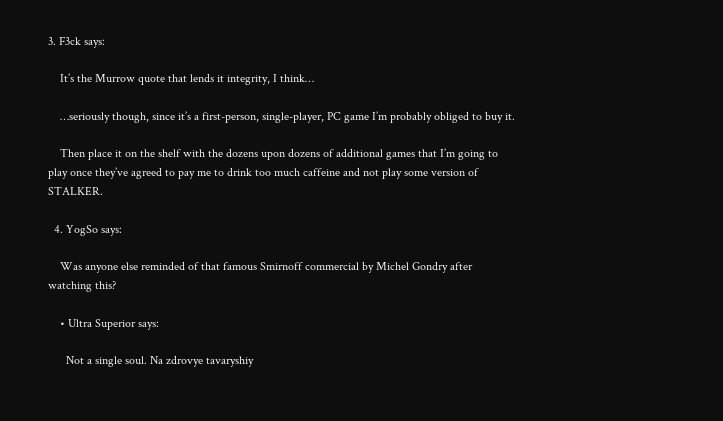3. F3ck says:

    It’s the Murrow quote that lends it integrity, I think…

    …seriously though, since it’s a first-person, single-player, PC game I’m probably obliged to buy it.

    Then place it on the shelf with the dozens upon dozens of additional games that I’m going to play once they’ve agreed to pay me to drink too much caffeine and not play some version of STALKER.

  4. YogSo says:

    Was anyone else reminded of that famous Smirnoff commercial by Michel Gondry after watching this?

    • Ultra Superior says:

      Not a single soul. Na zdrovye tavaryshiy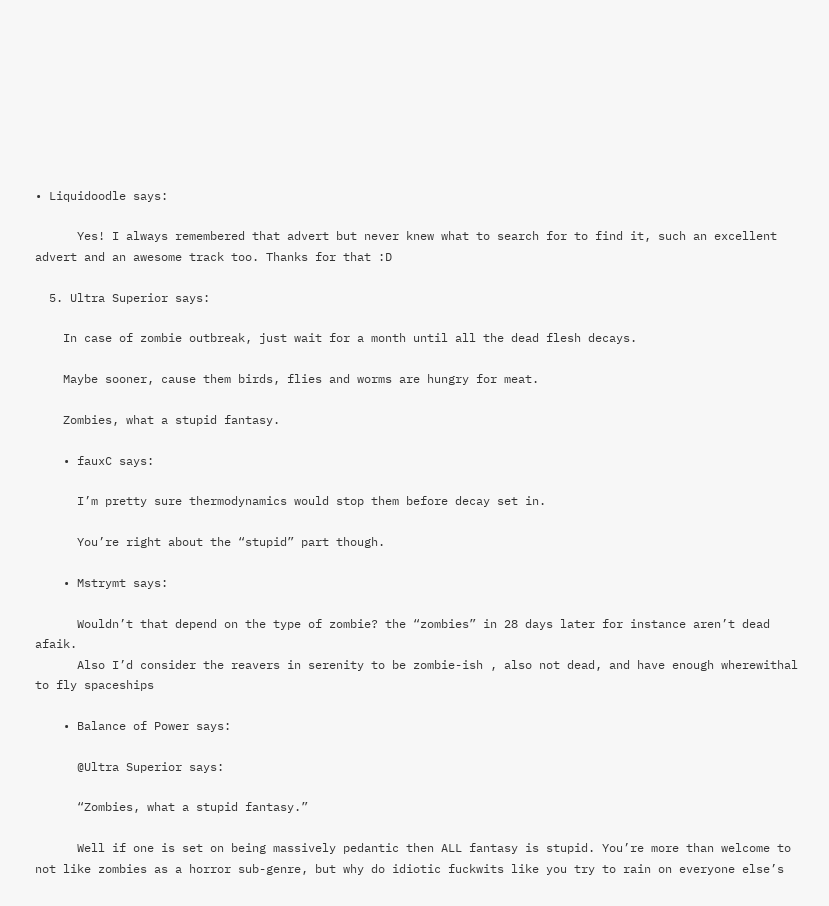• Liquidoodle says:

      Yes! I always remembered that advert but never knew what to search for to find it, such an excellent advert and an awesome track too. Thanks for that :D

  5. Ultra Superior says:

    In case of zombie outbreak, just wait for a month until all the dead flesh decays.

    Maybe sooner, cause them birds, flies and worms are hungry for meat.

    Zombies, what a stupid fantasy.

    • fauxC says:

      I’m pretty sure thermodynamics would stop them before decay set in.

      You’re right about the “stupid” part though.

    • Mstrymt says:

      Wouldn’t that depend on the type of zombie? the “zombies” in 28 days later for instance aren’t dead afaik.
      Also I’d consider the reavers in serenity to be zombie-ish , also not dead, and have enough wherewithal to fly spaceships

    • Balance of Power says:

      @Ultra Superior says:

      “Zombies, what a stupid fantasy.”

      Well if one is set on being massively pedantic then ALL fantasy is stupid. You’re more than welcome to not like zombies as a horror sub-genre, but why do idiotic fuckwits like you try to rain on everyone else’s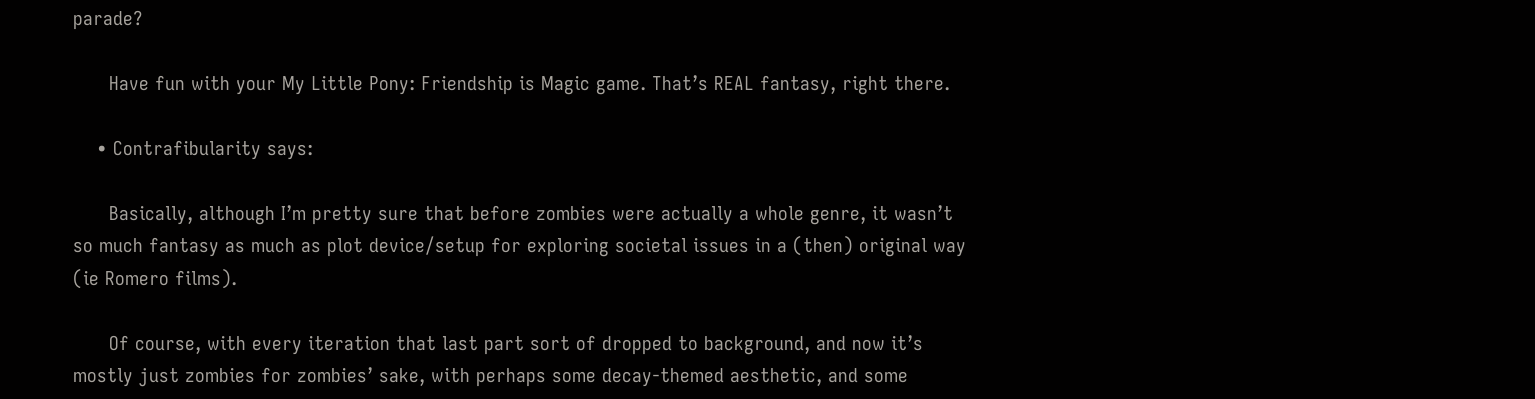parade?

      Have fun with your My Little Pony: Friendship is Magic game. That’s REAL fantasy, right there.

    • Contrafibularity says:

      Basically, although I’m pretty sure that before zombies were actually a whole genre, it wasn’t so much fantasy as much as plot device/setup for exploring societal issues in a (then) original way (ie Romero films).

      Of course, with every iteration that last part sort of dropped to background, and now it’s mostly just zombies for zombies’ sake, with perhaps some decay-themed aesthetic, and some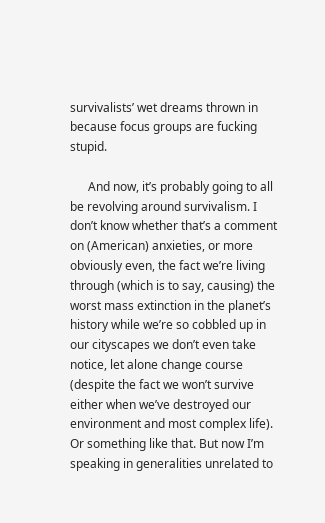survivalists’ wet dreams thrown in because focus groups are fucking stupid.

      And now, it’s probably going to all be revolving around survivalism. I don’t know whether that’s a comment on (American) anxieties, or more obviously even, the fact we’re living through (which is to say, causing) the worst mass extinction in the planet’s history while we’re so cobbled up in our cityscapes we don’t even take notice, let alone change course (despite the fact we won’t survive either when we’ve destroyed our environment and most complex life). Or something like that. But now I’m speaking in generalities unrelated to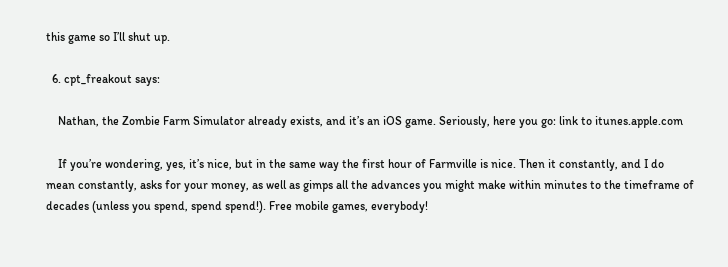this game so I’ll shut up.

  6. cpt_freakout says:

    Nathan, the Zombie Farm Simulator already exists, and it’s an iOS game. Seriously, here you go: link to itunes.apple.com

    If you’re wondering, yes, it’s nice, but in the same way the first hour of Farmville is nice. Then it constantly, and I do mean constantly, asks for your money, as well as gimps all the advances you might make within minutes to the timeframe of decades (unless you spend, spend spend!). Free mobile games, everybody!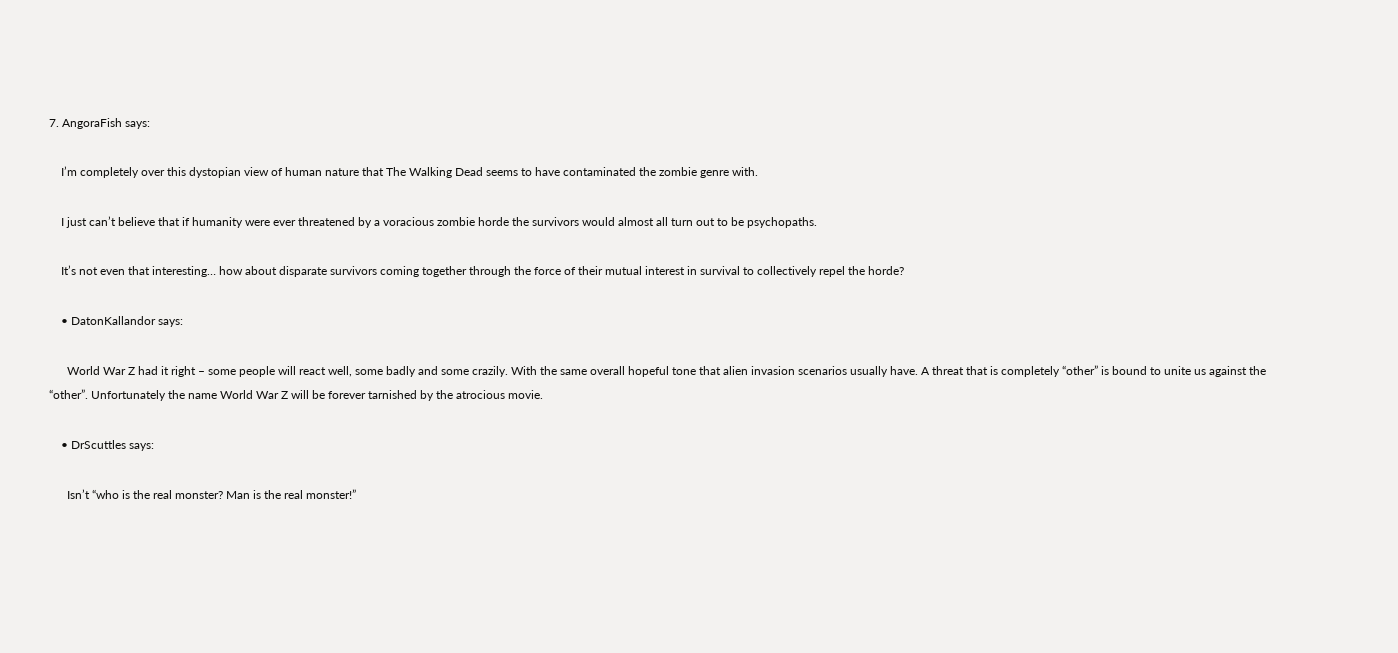7. AngoraFish says:

    I’m completely over this dystopian view of human nature that The Walking Dead seems to have contaminated the zombie genre with.

    I just can’t believe that if humanity were ever threatened by a voracious zombie horde the survivors would almost all turn out to be psychopaths.

    It’s not even that interesting… how about disparate survivors coming together through the force of their mutual interest in survival to collectively repel the horde?

    • DatonKallandor says:

      World War Z had it right – some people will react well, some badly and some crazily. With the same overall hopeful tone that alien invasion scenarios usually have. A threat that is completely “other” is bound to unite us against the “other”. Unfortunately the name World War Z will be forever tarnished by the atrocious movie.

    • DrScuttles says:

      Isn’t “who is the real monster? Man is the real monster!”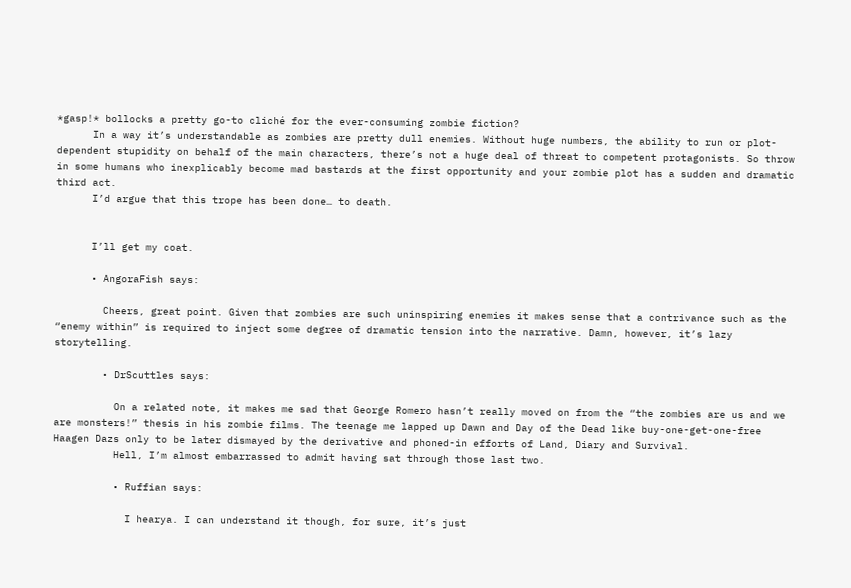*gasp!* bollocks a pretty go-to cliché for the ever-consuming zombie fiction?
      In a way it’s understandable as zombies are pretty dull enemies. Without huge numbers, the ability to run or plot-dependent stupidity on behalf of the main characters, there’s not a huge deal of threat to competent protagonists. So throw in some humans who inexplicably become mad bastards at the first opportunity and your zombie plot has a sudden and dramatic third act.
      I’d argue that this trope has been done… to death.


      I’ll get my coat.

      • AngoraFish says:

        Cheers, great point. Given that zombies are such uninspiring enemies it makes sense that a contrivance such as the “enemy within” is required to inject some degree of dramatic tension into the narrative. Damn, however, it’s lazy storytelling.

        • DrScuttles says:

          On a related note, it makes me sad that George Romero hasn’t really moved on from the “the zombies are us and we are monsters!” thesis in his zombie films. The teenage me lapped up Dawn and Day of the Dead like buy-one-get-one-free Haagen Dazs only to be later dismayed by the derivative and phoned-in efforts of Land, Diary and Survival.
          Hell, I’m almost embarrassed to admit having sat through those last two.

          • Ruffian says:

            I hearya. I can understand it though, for sure, it’s just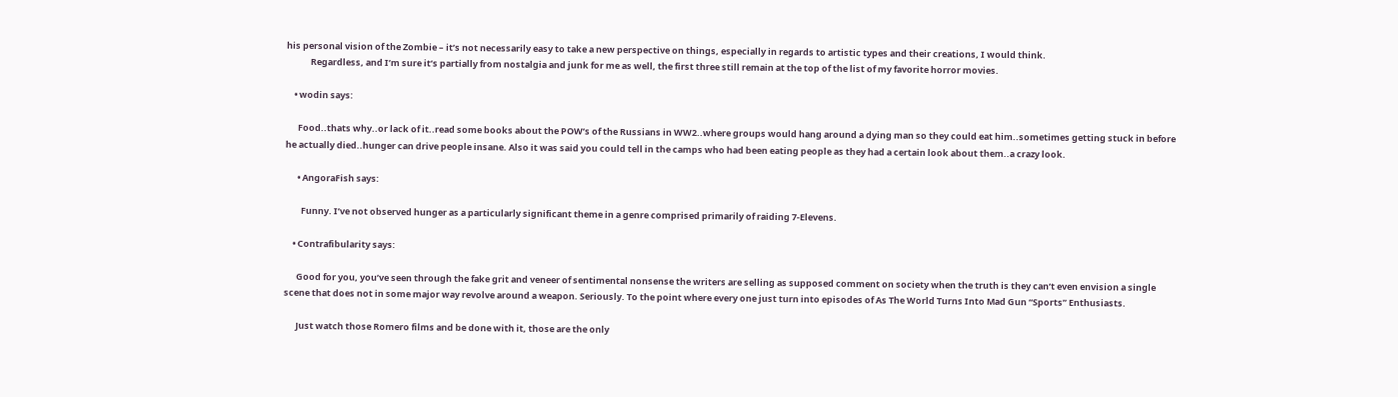his personal vision of the Zombie – it’s not necessarily easy to take a new perspective on things, especially in regards to artistic types and their creations, I would think.
            Regardless, and I’m sure it’s partially from nostalgia and junk for me as well, the first three still remain at the top of the list of my favorite horror movies.

    • wodin says:

      Food..thats why..or lack of it..read some books about the POW’s of the Russians in WW2..where groups would hang around a dying man so they could eat him..sometimes getting stuck in before he actually died..hunger can drive people insane. Also it was said you could tell in the camps who had been eating people as they had a certain look about them..a crazy look.

      • AngoraFish says:

        Funny. I’ve not observed hunger as a particularly significant theme in a genre comprised primarily of raiding 7-Elevens.

    • Contrafibularity says:

      Good for you, you’ve seen through the fake grit and veneer of sentimental nonsense the writers are selling as supposed comment on society when the truth is they can’t even envision a single scene that does not in some major way revolve around a weapon. Seriously. To the point where every one just turn into episodes of As The World Turns Into Mad Gun “Sports” Enthusiasts.

      Just watch those Romero films and be done with it, those are the only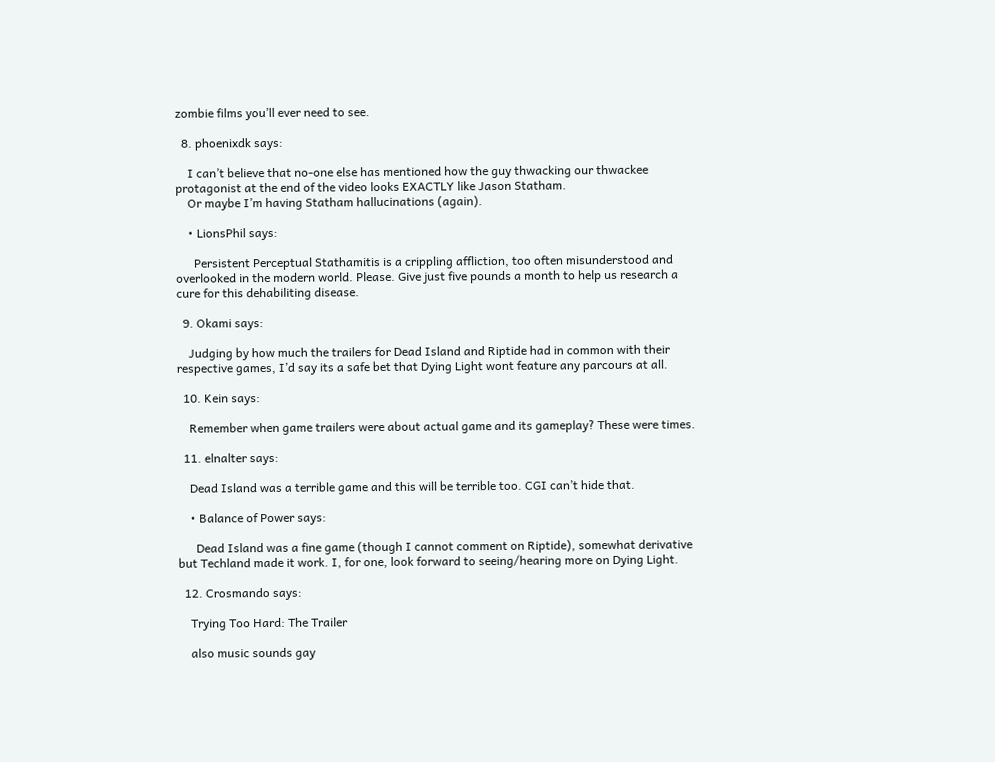zombie films you’ll ever need to see.

  8. phoenixdk says:

    I can’t believe that no-one else has mentioned how the guy thwacking our thwackee protagonist at the end of the video looks EXACTLY like Jason Statham.
    Or maybe I’m having Statham hallucinations (again).

    • LionsPhil says:

      Persistent Perceptual Stathamitis is a crippling affliction, too often misunderstood and overlooked in the modern world. Please. Give just five pounds a month to help us research a cure for this dehabiliting disease.

  9. Okami says:

    Judging by how much the trailers for Dead Island and Riptide had in common with their respective games, I’d say its a safe bet that Dying Light wont feature any parcours at all.

  10. Kein says:

    Remember when game trailers were about actual game and its gameplay? These were times.

  11. elnalter says:

    Dead Island was a terrible game and this will be terrible too. CGI can’t hide that.

    • Balance of Power says:

      Dead Island was a fine game (though I cannot comment on Riptide), somewhat derivative but Techland made it work. I, for one, look forward to seeing/hearing more on Dying Light.

  12. Crosmando says:

    Trying Too Hard: The Trailer

    also music sounds gay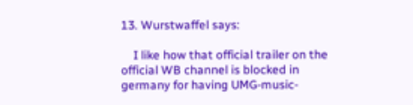13. Wurstwaffel says:

    I like how that official trailer on the official WB channel is blocked in germany for having UMG-music-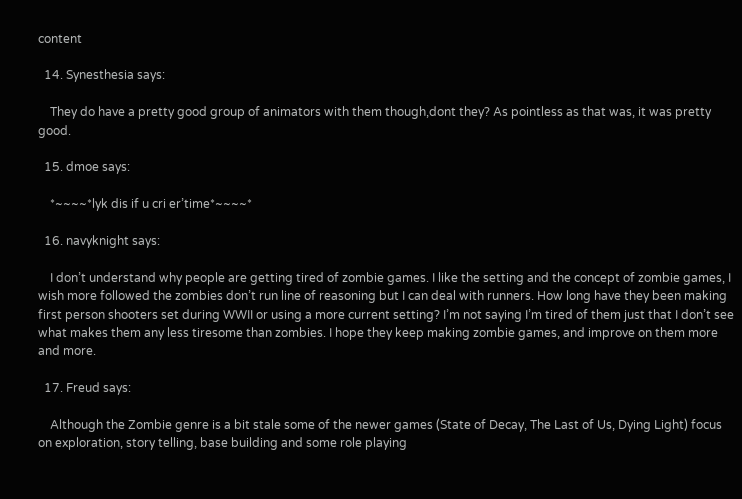content

  14. Synesthesia says:

    They do have a pretty good group of animators with them though,dont they? As pointless as that was, it was pretty good.

  15. dmoe says:

    *~~~~*lyk dis if u cri er’time*~~~~*

  16. navyknight says:

    I don’t understand why people are getting tired of zombie games. I like the setting and the concept of zombie games, I wish more followed the zombies don’t run line of reasoning but I can deal with runners. How long have they been making first person shooters set during WWII or using a more current setting? I’m not saying I’m tired of them just that I don’t see what makes them any less tiresome than zombies. I hope they keep making zombie games, and improve on them more and more.

  17. Freud says:

    Although the Zombie genre is a bit stale some of the newer games (State of Decay, The Last of Us, Dying Light) focus on exploration, story telling, base building and some role playing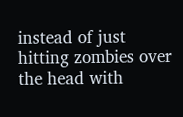instead of just hitting zombies over the head with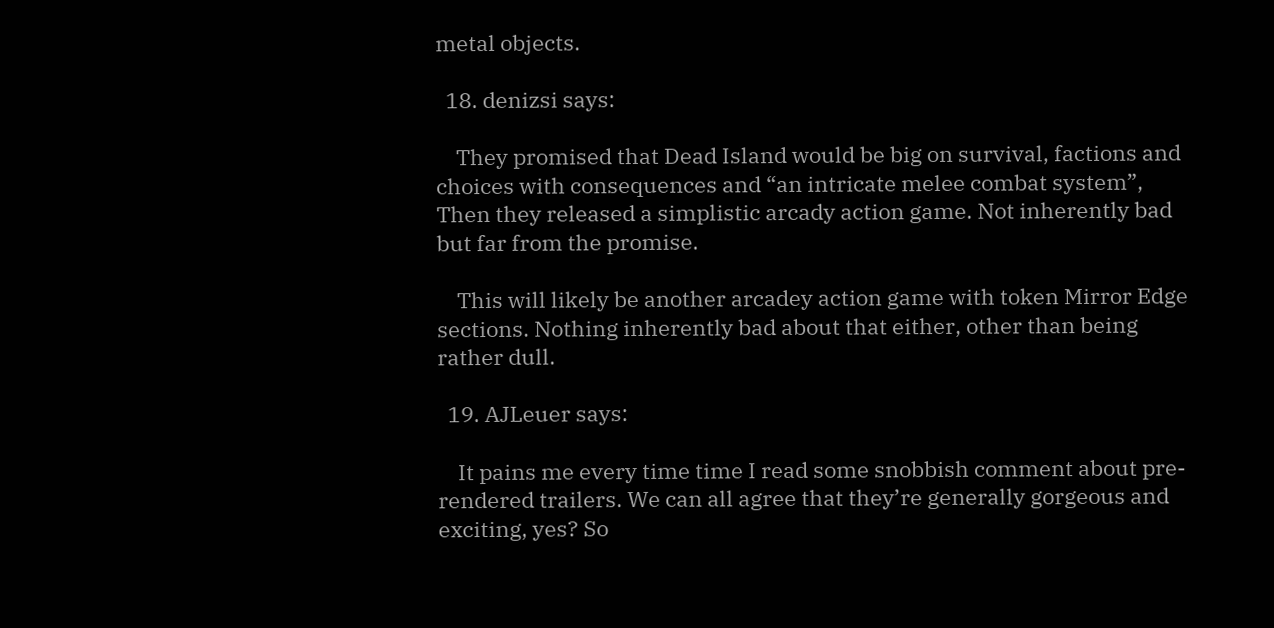metal objects.

  18. denizsi says:

    They promised that Dead Island would be big on survival, factions and choices with consequences and “an intricate melee combat system”, Then they released a simplistic arcady action game. Not inherently bad but far from the promise.

    This will likely be another arcadey action game with token Mirror Edge sections. Nothing inherently bad about that either, other than being rather dull.

  19. AJLeuer says:

    It pains me every time time I read some snobbish comment about pre-rendered trailers. We can all agree that they’re generally gorgeous and exciting, yes? So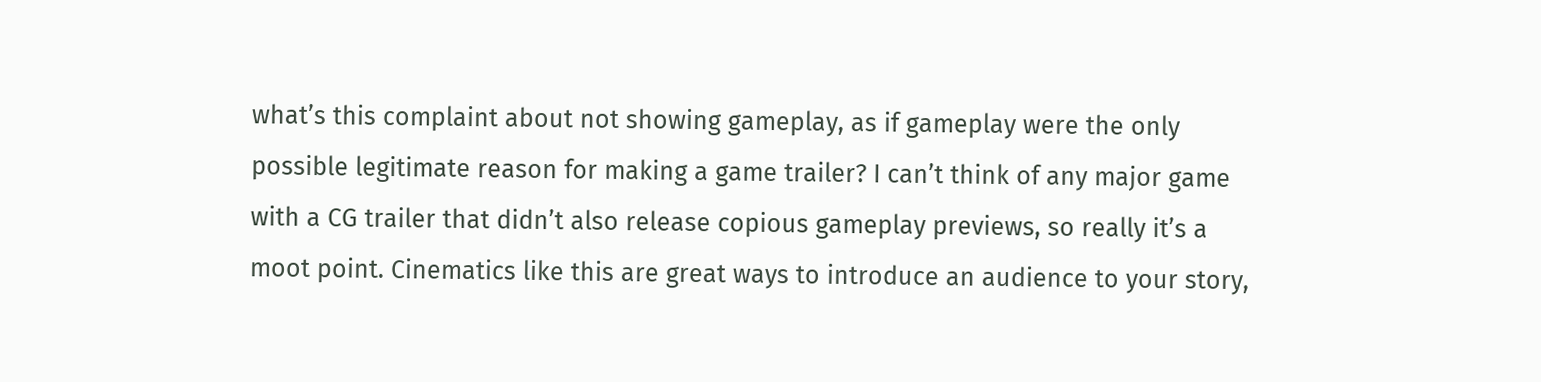what’s this complaint about not showing gameplay, as if gameplay were the only possible legitimate reason for making a game trailer? I can’t think of any major game with a CG trailer that didn’t also release copious gameplay previews, so really it’s a moot point. Cinematics like this are great ways to introduce an audience to your story,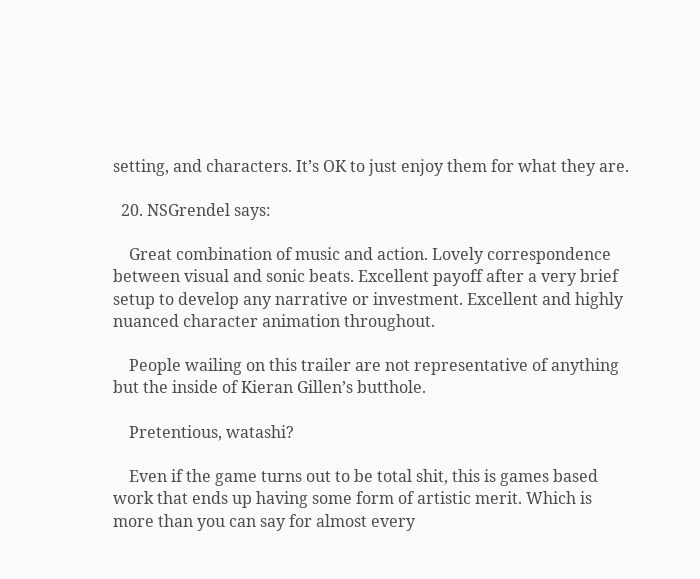setting, and characters. It’s OK to just enjoy them for what they are.

  20. NSGrendel says:

    Great combination of music and action. Lovely correspondence between visual and sonic beats. Excellent payoff after a very brief setup to develop any narrative or investment. Excellent and highly nuanced character animation throughout.

    People wailing on this trailer are not representative of anything but the inside of Kieran Gillen’s butthole.

    Pretentious, watashi?

    Even if the game turns out to be total shit, this is games based work that ends up having some form of artistic merit. Which is more than you can say for almost every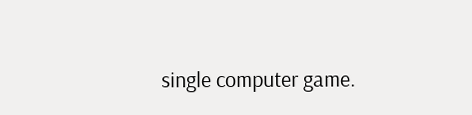single computer game.